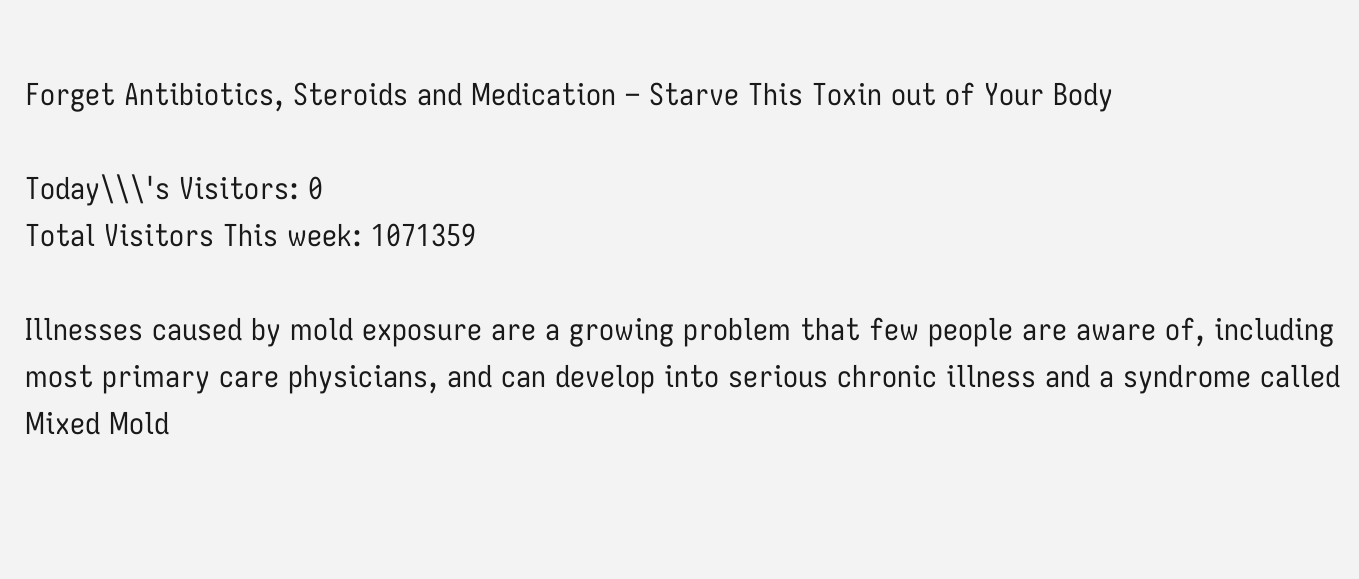Forget Antibiotics, Steroids and Medication – Starve This Toxin out of Your Body

Today\\\'s Visitors: 0
Total Visitors This week: 1071359

Illnesses caused by mold exposure are a growing problem that few people are aware of, including most primary care physicians, and can develop into serious chronic illness and a syndrome called Mixed Mold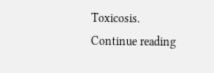Toxicosis. Continue reading